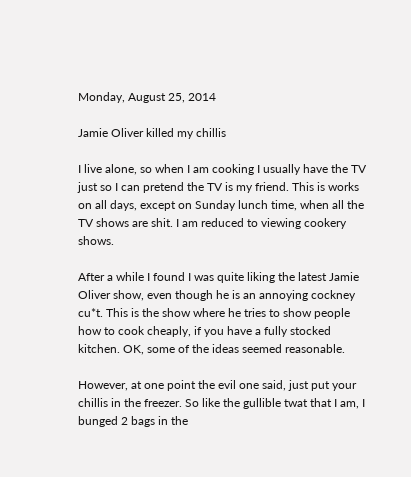Monday, August 25, 2014

Jamie Oliver killed my chillis

I live alone, so when I am cooking I usually have the TV just so I can pretend the TV is my friend. This is works on all days, except on Sunday lunch time, when all the TV shows are shit. I am reduced to viewing cookery shows.

After a while I found I was quite liking the latest Jamie Oliver show, even though he is an annoying cockney cu*t. This is the show where he tries to show people how to cook cheaply, if you have a fully stocked kitchen. OK, some of the ideas seemed reasonable.

However, at one point the evil one said, just put your chillis in the freezer. So like the gullible twat that I am, I bunged 2 bags in the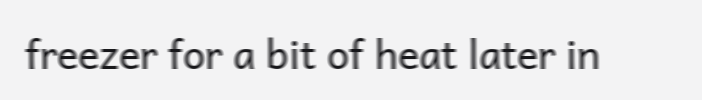freezer for a bit of heat later in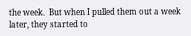the week.  But when I pulled them out a week later, they started to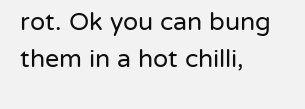rot. Ok you can bung them in a hot chilli,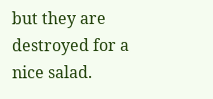but they are destroyed for a nice salad.